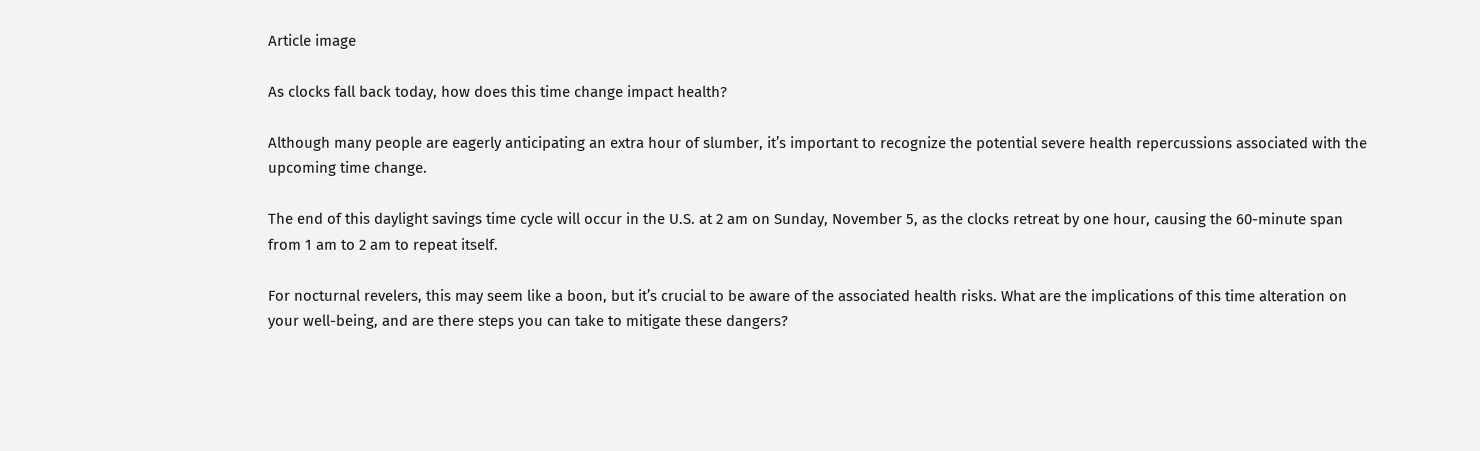Article image

As clocks fall back today, how does this time change impact health?

Although many people are eagerly anticipating an extra hour of slumber, it’s important to recognize the potential severe health repercussions associated with the upcoming time change.

The end of this daylight savings time cycle will occur in the U.S. at 2 am on Sunday, November 5, as the clocks retreat by one hour, causing the 60-minute span from 1 am to 2 am to repeat itself.

For nocturnal revelers, this may seem like a boon, but it’s crucial to be aware of the associated health risks. What are the implications of this time alteration on your well-being, and are there steps you can take to mitigate these dangers?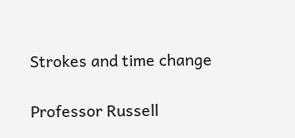Strokes and time change

Professor Russell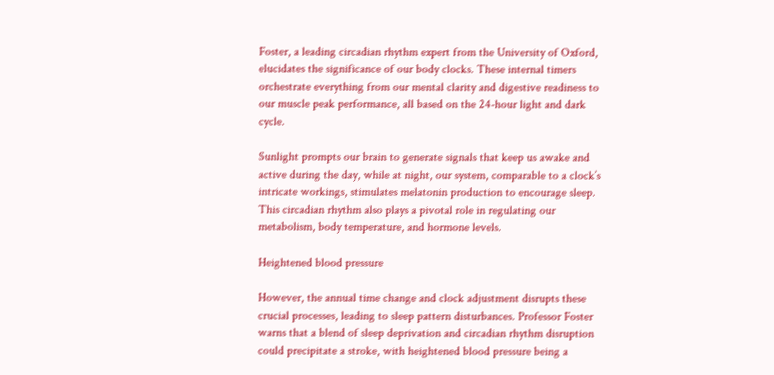Foster, a leading circadian rhythm expert from the University of Oxford, elucidates the significance of our body clocks. These internal timers orchestrate everything from our mental clarity and digestive readiness to our muscle peak performance, all based on the 24-hour light and dark cycle.

Sunlight prompts our brain to generate signals that keep us awake and active during the day, while at night, our system, comparable to a clock’s intricate workings, stimulates melatonin production to encourage sleep. This circadian rhythm also plays a pivotal role in regulating our metabolism, body temperature, and hormone levels.

Heightened blood pressure

However, the annual time change and clock adjustment disrupts these crucial processes, leading to sleep pattern disturbances. Professor Foster warns that a blend of sleep deprivation and circadian rhythm disruption could precipitate a stroke, with heightened blood pressure being a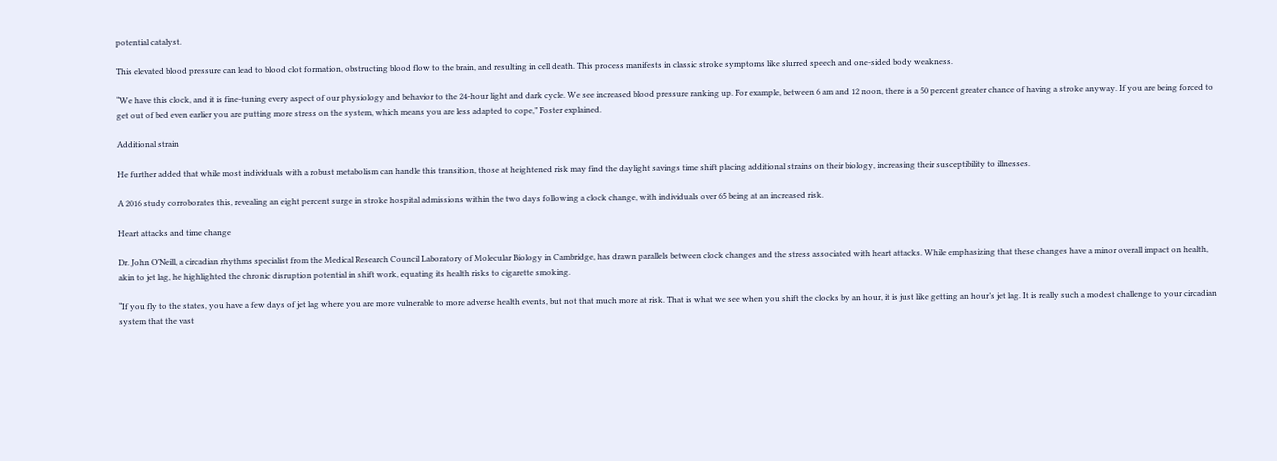potential catalyst.

This elevated blood pressure can lead to blood clot formation, obstructing blood flow to the brain, and resulting in cell death. This process manifests in classic stroke symptoms like slurred speech and one-sided body weakness.

“We have this clock, and it is fine-tuning every aspect of our physiology and behavior to the 24-hour light and dark cycle. We see increased blood pressure ranking up. For example, between 6 am and 12 noon, there is a 50 percent greater chance of having a stroke anyway. If you are being forced to get out of bed even earlier you are putting more stress on the system, which means you are less adapted to cope,” Foster explained.

Additional strain

He further added that while most individuals with a robust metabolism can handle this transition, those at heightened risk may find the daylight savings time shift placing additional strains on their biology, increasing their susceptibility to illnesses.

A 2016 study corroborates this, revealing an eight percent surge in stroke hospital admissions within the two days following a clock change, with individuals over 65 being at an increased risk.

Heart attacks and time change

Dr. John O’Neill, a circadian rhythms specialist from the Medical Research Council Laboratory of Molecular Biology in Cambridge, has drawn parallels between clock changes and the stress associated with heart attacks. While emphasizing that these changes have a minor overall impact on health, akin to jet lag, he highlighted the chronic disruption potential in shift work, equating its health risks to cigarette smoking.

“If you fly to the states, you have a few days of jet lag where you are more vulnerable to more adverse health events, but not that much more at risk. That is what we see when you shift the clocks by an hour, it is just like getting an hour’s jet lag. It is really such a modest challenge to your circadian system that the vast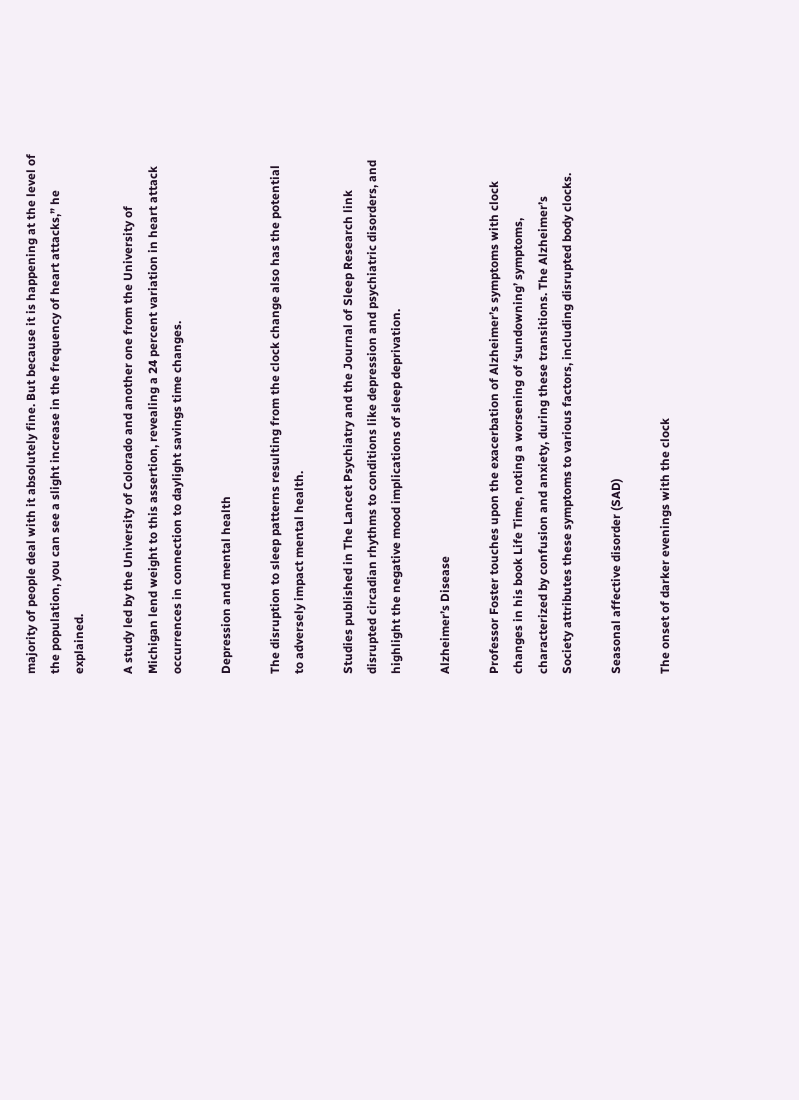majority of people deal with it absolutely fine. But because it is happening at the level of the population, you can see a slight increase in the frequency of heart attacks,” he explained.

A study led by the University of Colorado and another one from the University of Michigan lend weight to this assertion, revealing a 24 percent variation in heart attack occurrences in connection to daylight savings time changes.

Depression and mental health

The disruption to sleep patterns resulting from the clock change also has the potential to adversely impact mental health.

Studies published in The Lancet Psychiatry and the Journal of Sleep Research link disrupted circadian rhythms to conditions like depression and psychiatric disorders, and highlight the negative mood implications of sleep deprivation.

Alzheimer’s Disease

Professor Foster touches upon the exacerbation of Alzheimer’s symptoms with clock changes in his book Life Time, noting a worsening of ‘sundowning’ symptoms, characterized by confusion and anxiety, during these transitions. The Alzheimer’s Society attributes these symptoms to various factors, including disrupted body clocks.

Seasonal affective disorder (SAD)

The onset of darker evenings with the clock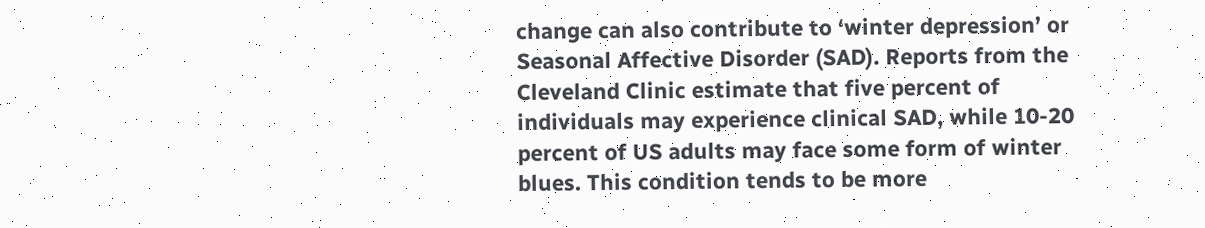change can also contribute to ‘winter depression’ or Seasonal Affective Disorder (SAD). Reports from the Cleveland Clinic estimate that five percent of individuals may experience clinical SAD, while 10-20 percent of US adults may face some form of winter blues. This condition tends to be more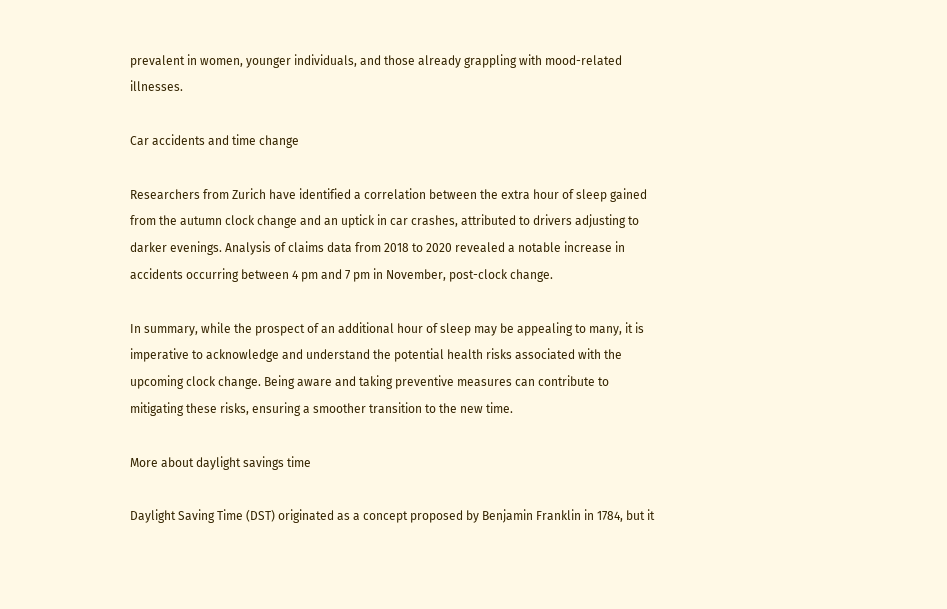prevalent in women, younger individuals, and those already grappling with mood-related illnesses.

Car accidents and time change

Researchers from Zurich have identified a correlation between the extra hour of sleep gained from the autumn clock change and an uptick in car crashes, attributed to drivers adjusting to darker evenings. Analysis of claims data from 2018 to 2020 revealed a notable increase in accidents occurring between 4 pm and 7 pm in November, post-clock change.

In summary, while the prospect of an additional hour of sleep may be appealing to many, it is imperative to acknowledge and understand the potential health risks associated with the upcoming clock change. Being aware and taking preventive measures can contribute to mitigating these risks, ensuring a smoother transition to the new time.

More about daylight savings time

Daylight Saving Time (DST) originated as a concept proposed by Benjamin Franklin in 1784, but it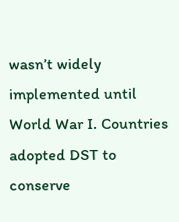wasn’t widely implemented until World War I. Countries adopted DST to conserve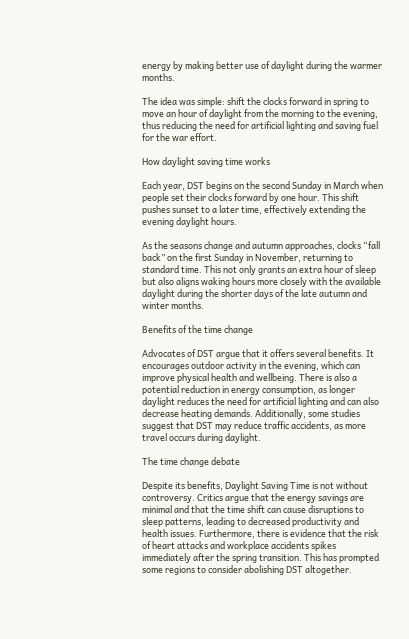energy by making better use of daylight during the warmer months.

The idea was simple: shift the clocks forward in spring to move an hour of daylight from the morning to the evening, thus reducing the need for artificial lighting and saving fuel for the war effort.

How daylight saving time works

Each year, DST begins on the second Sunday in March when people set their clocks forward by one hour. This shift pushes sunset to a later time, effectively extending the evening daylight hours.

As the seasons change and autumn approaches, clocks “fall back” on the first Sunday in November, returning to standard time. This not only grants an extra hour of sleep but also aligns waking hours more closely with the available daylight during the shorter days of the late autumn and winter months.

Benefits of the time change

Advocates of DST argue that it offers several benefits. It encourages outdoor activity in the evening, which can improve physical health and wellbeing. There is also a potential reduction in energy consumption, as longer daylight reduces the need for artificial lighting and can also decrease heating demands. Additionally, some studies suggest that DST may reduce traffic accidents, as more travel occurs during daylight.

The time change debate

Despite its benefits, Daylight Saving Time is not without controversy. Critics argue that the energy savings are minimal and that the time shift can cause disruptions to sleep patterns, leading to decreased productivity and health issues. Furthermore, there is evidence that the risk of heart attacks and workplace accidents spikes immediately after the spring transition. This has prompted some regions to consider abolishing DST altogether.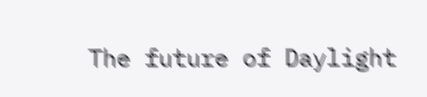The future of Daylight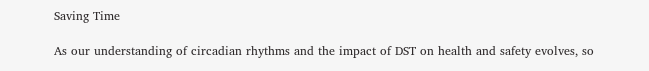Saving Time

As our understanding of circadian rhythms and the impact of DST on health and safety evolves, so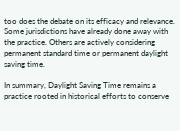too does the debate on its efficacy and relevance. Some jurisdictions have already done away with the practice. Others are actively considering permanent standard time or permanent daylight saving time.

In summary, Daylight Saving Time remains a practice rooted in historical efforts to conserve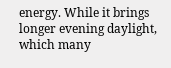energy. While it brings longer evening daylight, which many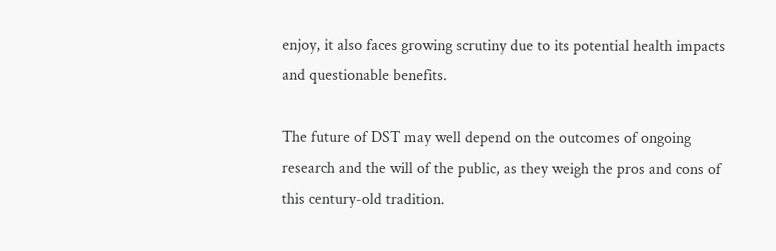enjoy, it also faces growing scrutiny due to its potential health impacts and questionable benefits.

The future of DST may well depend on the outcomes of ongoing research and the will of the public, as they weigh the pros and cons of this century-old tradition.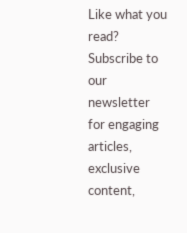Like what you read? Subscribe to our newsletter for engaging articles, exclusive content,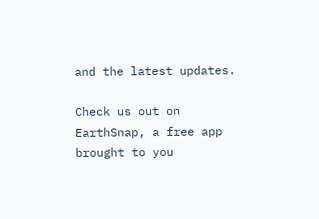and the latest updates.

Check us out on EarthSnap, a free app brought to you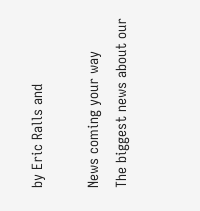by Eric Ralls and

News coming your way
The biggest news about our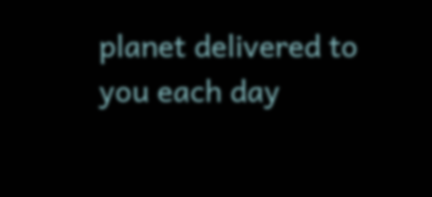planet delivered to you each day